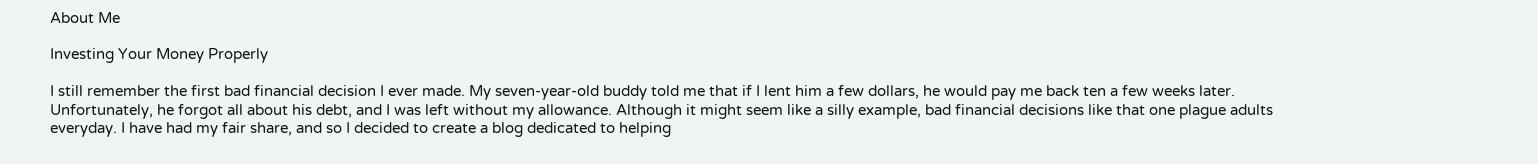About Me

Investing Your Money Properly

I still remember the first bad financial decision I ever made. My seven-year-old buddy told me that if I lent him a few dollars, he would pay me back ten a few weeks later. Unfortunately, he forgot all about his debt, and I was left without my allowance. Although it might seem like a silly example, bad financial decisions like that one plague adults everyday. I have had my fair share, and so I decided to create a blog dedicated to helping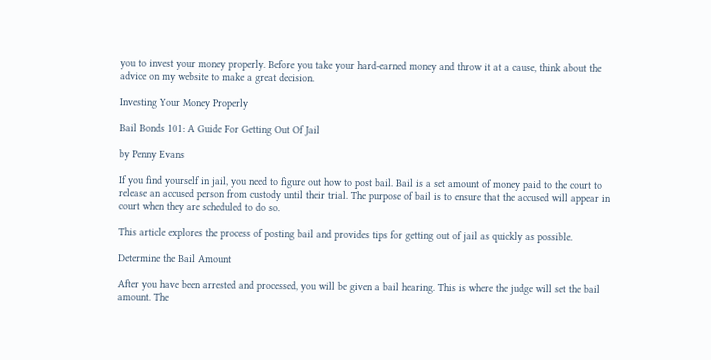you to invest your money properly. Before you take your hard-earned money and throw it at a cause, think about the advice on my website to make a great decision.

Investing Your Money Properly

Bail Bonds 101: A Guide For Getting Out Of Jail

by Penny Evans

If you find yourself in jail, you need to figure out how to post bail. Bail is a set amount of money paid to the court to release an accused person from custody until their trial. The purpose of bail is to ensure that the accused will appear in court when they are scheduled to do so.

This article explores the process of posting bail and provides tips for getting out of jail as quickly as possible.

Determine the Bail Amount

After you have been arrested and processed, you will be given a bail hearing. This is where the judge will set the bail amount. The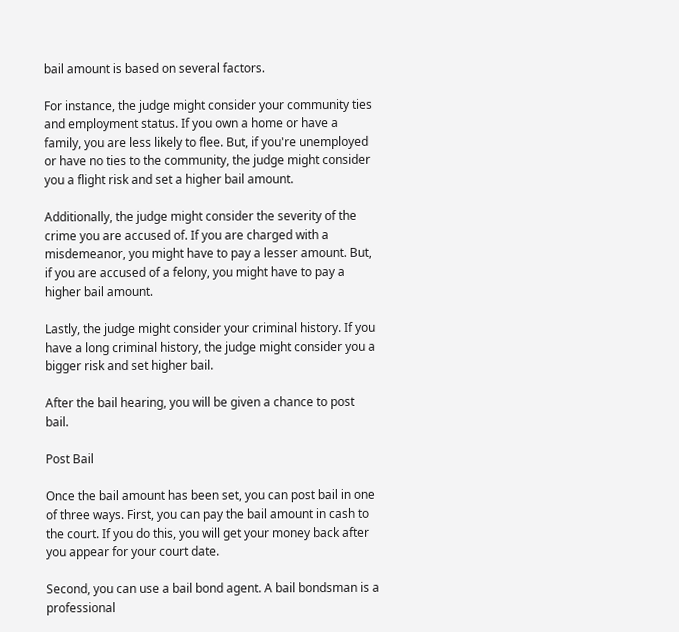bail amount is based on several factors.

For instance, the judge might consider your community ties and employment status. If you own a home or have a family, you are less likely to flee. But, if you're unemployed or have no ties to the community, the judge might consider you a flight risk and set a higher bail amount.

Additionally, the judge might consider the severity of the crime you are accused of. If you are charged with a misdemeanor, you might have to pay a lesser amount. But, if you are accused of a felony, you might have to pay a higher bail amount.

Lastly, the judge might consider your criminal history. If you have a long criminal history, the judge might consider you a bigger risk and set higher bail.

After the bail hearing, you will be given a chance to post bail.

Post Bail

Once the bail amount has been set, you can post bail in one of three ways. First, you can pay the bail amount in cash to the court. If you do this, you will get your money back after you appear for your court date.

Second, you can use a bail bond agent. A bail bondsman is a professional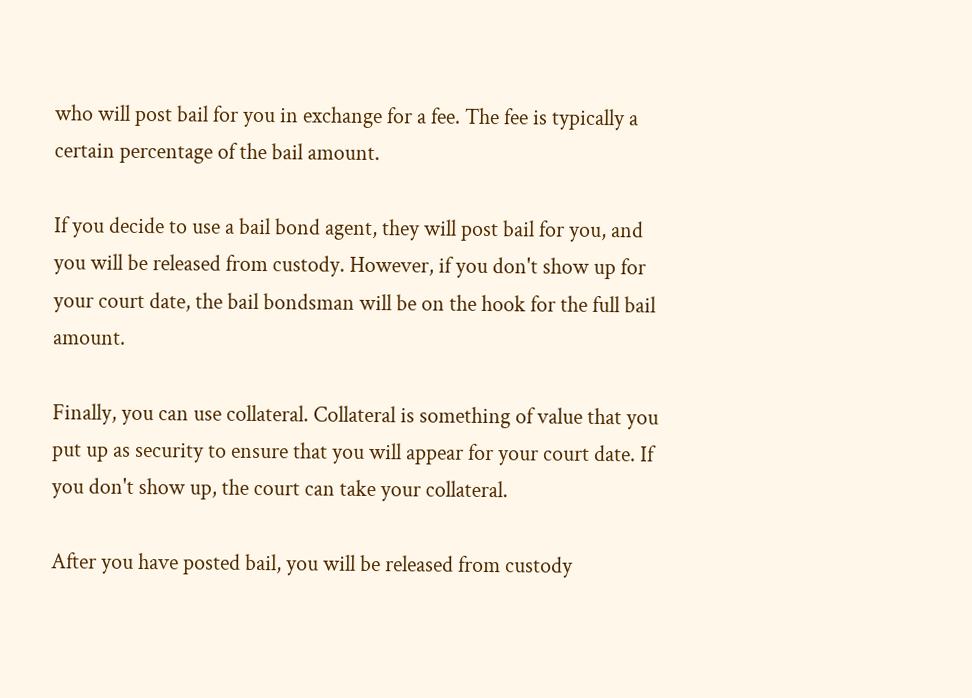who will post bail for you in exchange for a fee. The fee is typically a certain percentage of the bail amount.

If you decide to use a bail bond agent, they will post bail for you, and you will be released from custody. However, if you don't show up for your court date, the bail bondsman will be on the hook for the full bail amount.

Finally, you can use collateral. Collateral is something of value that you put up as security to ensure that you will appear for your court date. If you don't show up, the court can take your collateral.

After you have posted bail, you will be released from custody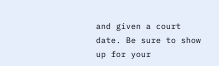and given a court date. Be sure to show up for your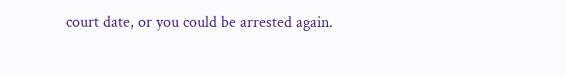court date, or you could be arrested again.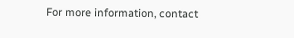For more information, contact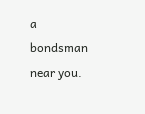a bondsman near you.